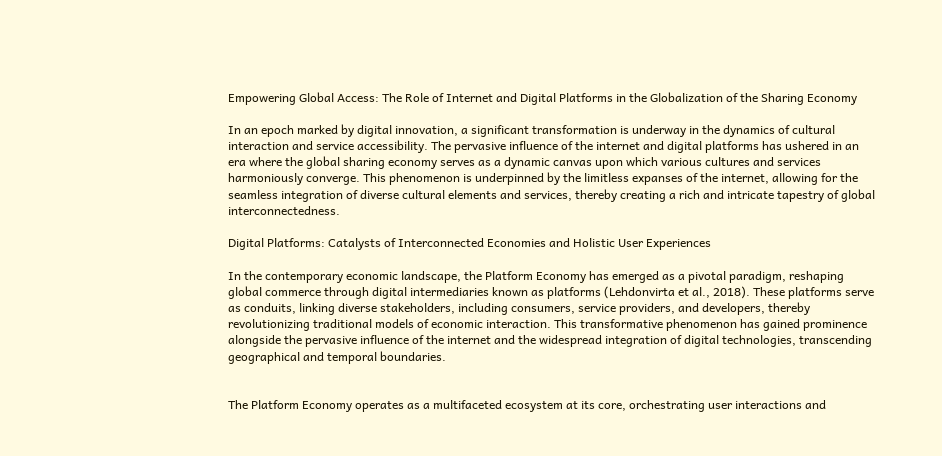Empowering Global Access: The Role of Internet and Digital Platforms in the Globalization of the Sharing Economy

In an epoch marked by digital innovation, a significant transformation is underway in the dynamics of cultural interaction and service accessibility. The pervasive influence of the internet and digital platforms has ushered in an era where the global sharing economy serves as a dynamic canvas upon which various cultures and services harmoniously converge. This phenomenon is underpinned by the limitless expanses of the internet, allowing for the seamless integration of diverse cultural elements and services, thereby creating a rich and intricate tapestry of global interconnectedness.

Digital Platforms: Catalysts of Interconnected Economies and Holistic User Experiences

In the contemporary economic landscape, the Platform Economy has emerged as a pivotal paradigm, reshaping global commerce through digital intermediaries known as platforms (Lehdonvirta et al., 2018). These platforms serve as conduits, linking diverse stakeholders, including consumers, service providers, and developers, thereby revolutionizing traditional models of economic interaction. This transformative phenomenon has gained prominence alongside the pervasive influence of the internet and the widespread integration of digital technologies, transcending geographical and temporal boundaries.


The Platform Economy operates as a multifaceted ecosystem at its core, orchestrating user interactions and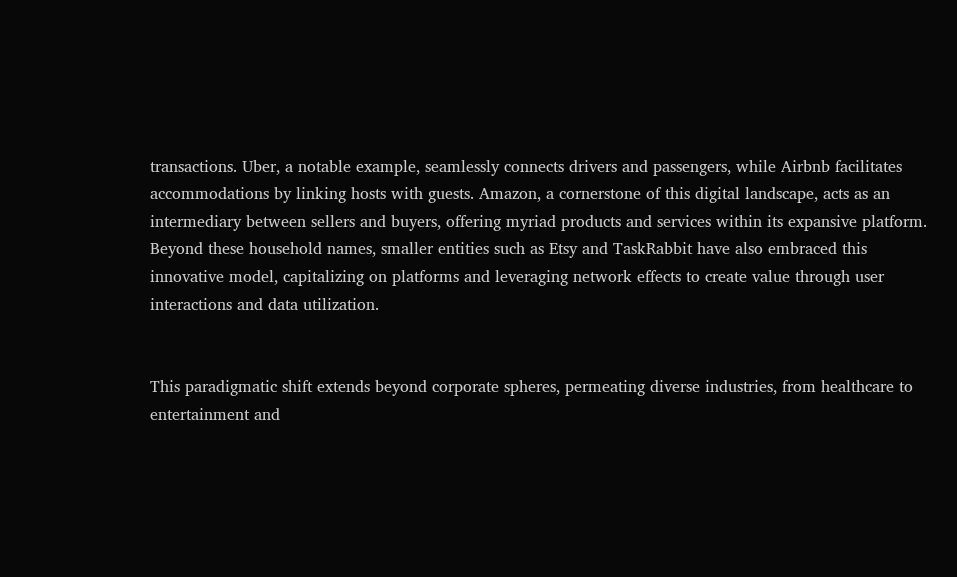transactions. Uber, a notable example, seamlessly connects drivers and passengers, while Airbnb facilitates accommodations by linking hosts with guests. Amazon, a cornerstone of this digital landscape, acts as an intermediary between sellers and buyers, offering myriad products and services within its expansive platform. Beyond these household names, smaller entities such as Etsy and TaskRabbit have also embraced this innovative model, capitalizing on platforms and leveraging network effects to create value through user interactions and data utilization.


This paradigmatic shift extends beyond corporate spheres, permeating diverse industries, from healthcare to entertainment and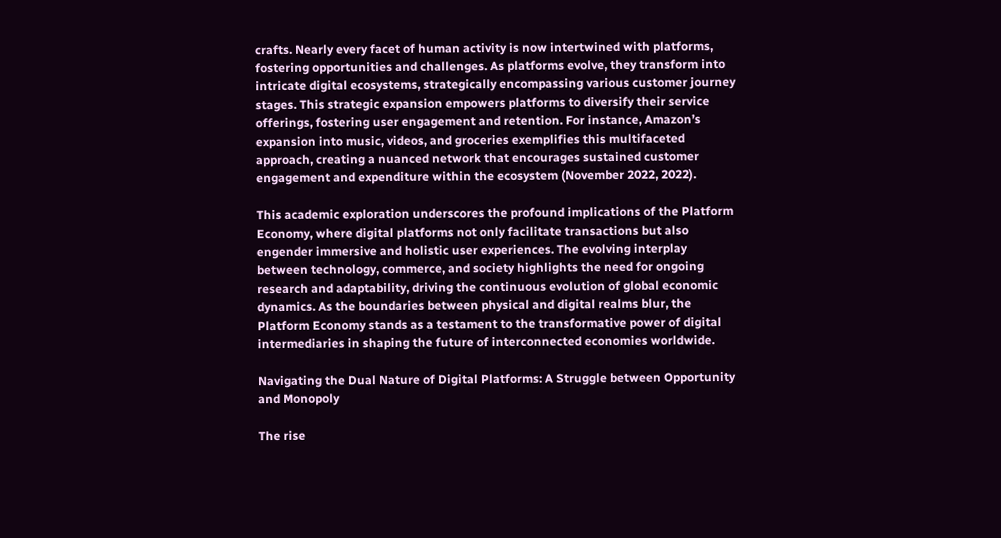crafts. Nearly every facet of human activity is now intertwined with platforms, fostering opportunities and challenges. As platforms evolve, they transform into intricate digital ecosystems, strategically encompassing various customer journey stages. This strategic expansion empowers platforms to diversify their service offerings, fostering user engagement and retention. For instance, Amazon’s expansion into music, videos, and groceries exemplifies this multifaceted approach, creating a nuanced network that encourages sustained customer engagement and expenditure within the ecosystem (November 2022, 2022).

This academic exploration underscores the profound implications of the Platform Economy, where digital platforms not only facilitate transactions but also engender immersive and holistic user experiences. The evolving interplay between technology, commerce, and society highlights the need for ongoing research and adaptability, driving the continuous evolution of global economic dynamics. As the boundaries between physical and digital realms blur, the Platform Economy stands as a testament to the transformative power of digital intermediaries in shaping the future of interconnected economies worldwide.

Navigating the Dual Nature of Digital Platforms: A Struggle between Opportunity and Monopoly

The rise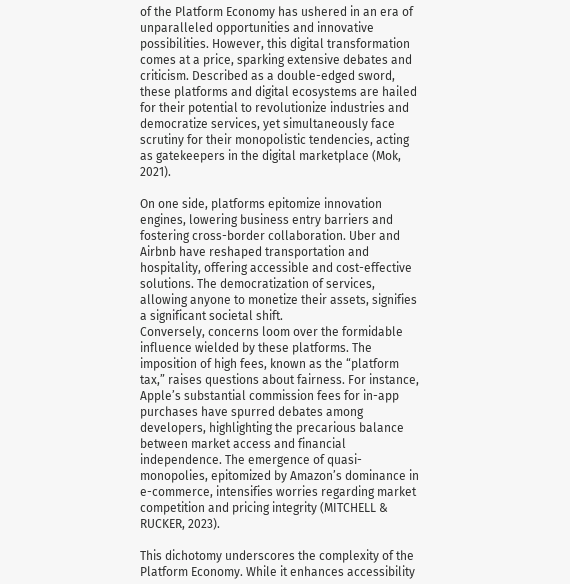of the Platform Economy has ushered in an era of unparalleled opportunities and innovative possibilities. However, this digital transformation comes at a price, sparking extensive debates and criticism. Described as a double-edged sword, these platforms and digital ecosystems are hailed for their potential to revolutionize industries and democratize services, yet simultaneously face scrutiny for their monopolistic tendencies, acting as gatekeepers in the digital marketplace (Mok, 2021).

On one side, platforms epitomize innovation engines, lowering business entry barriers and fostering cross-border collaboration. Uber and Airbnb have reshaped transportation and hospitality, offering accessible and cost-effective solutions. The democratization of services, allowing anyone to monetize their assets, signifies a significant societal shift.
Conversely, concerns loom over the formidable influence wielded by these platforms. The imposition of high fees, known as the “platform tax,” raises questions about fairness. For instance, Apple’s substantial commission fees for in-app purchases have spurred debates among developers, highlighting the precarious balance between market access and financial independence. The emergence of quasi-monopolies, epitomized by Amazon’s dominance in e-commerce, intensifies worries regarding market competition and pricing integrity (MITCHELL & RUCKER, 2023).

This dichotomy underscores the complexity of the Platform Economy. While it enhances accessibility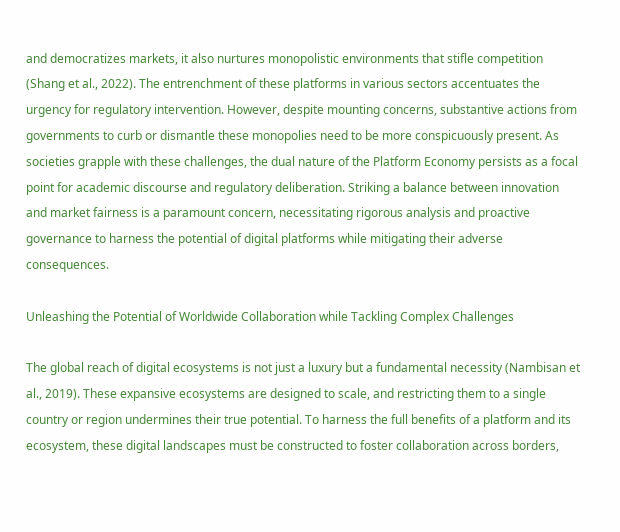and democratizes markets, it also nurtures monopolistic environments that stifle competition (Shang et al., 2022). The entrenchment of these platforms in various sectors accentuates the urgency for regulatory intervention. However, despite mounting concerns, substantive actions from governments to curb or dismantle these monopolies need to be more conspicuously present. As societies grapple with these challenges, the dual nature of the Platform Economy persists as a focal point for academic discourse and regulatory deliberation. Striking a balance between innovation and market fairness is a paramount concern, necessitating rigorous analysis and proactive governance to harness the potential of digital platforms while mitigating their adverse consequences.

Unleashing the Potential of Worldwide Collaboration while Tackling Complex Challenges

The global reach of digital ecosystems is not just a luxury but a fundamental necessity (Nambisan et al., 2019). These expansive ecosystems are designed to scale, and restricting them to a single country or region undermines their true potential. To harness the full benefits of a platform and its ecosystem, these digital landscapes must be constructed to foster collaboration across borders,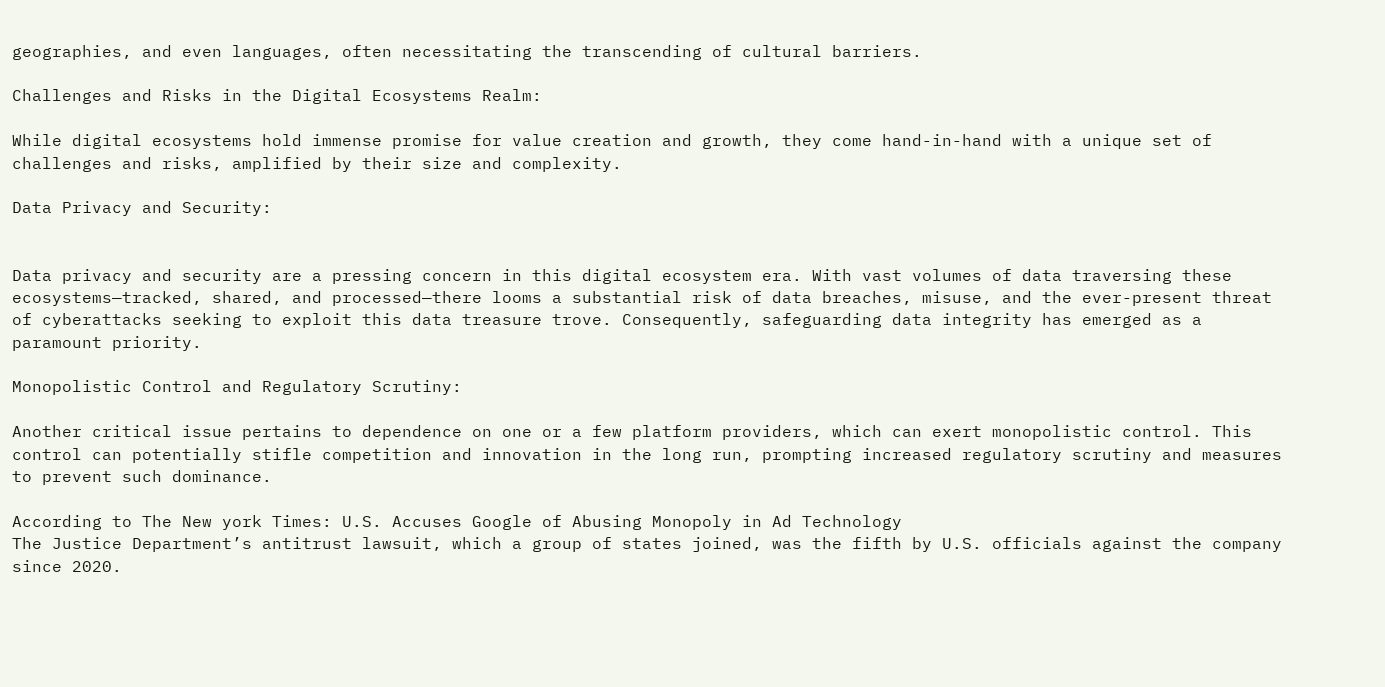geographies, and even languages, often necessitating the transcending of cultural barriers.

Challenges and Risks in the Digital Ecosystems Realm:

While digital ecosystems hold immense promise for value creation and growth, they come hand-in-hand with a unique set of challenges and risks, amplified by their size and complexity.

Data Privacy and Security:


Data privacy and security are a pressing concern in this digital ecosystem era. With vast volumes of data traversing these ecosystems—tracked, shared, and processed—there looms a substantial risk of data breaches, misuse, and the ever-present threat of cyberattacks seeking to exploit this data treasure trove. Consequently, safeguarding data integrity has emerged as a paramount priority.

Monopolistic Control and Regulatory Scrutiny:

Another critical issue pertains to dependence on one or a few platform providers, which can exert monopolistic control. This control can potentially stifle competition and innovation in the long run, prompting increased regulatory scrutiny and measures to prevent such dominance.

According to The New york Times: U.S. Accuses Google of Abusing Monopoly in Ad Technology
The Justice Department’s antitrust lawsuit, which a group of states joined, was the fifth by U.S. officials against the company since 2020.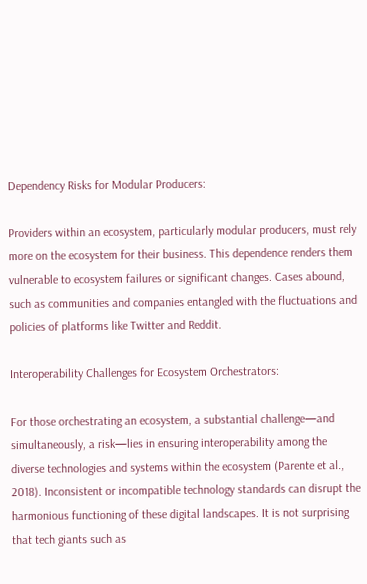Dependency Risks for Modular Producers:

Providers within an ecosystem, particularly modular producers, must rely more on the ecosystem for their business. This dependence renders them vulnerable to ecosystem failures or significant changes. Cases abound, such as communities and companies entangled with the fluctuations and policies of platforms like Twitter and Reddit.

Interoperability Challenges for Ecosystem Orchestrators:

For those orchestrating an ecosystem, a substantial challenge—and simultaneously, a risk—lies in ensuring interoperability among the diverse technologies and systems within the ecosystem (Parente et al., 2018). Inconsistent or incompatible technology standards can disrupt the harmonious functioning of these digital landscapes. It is not surprising that tech giants such as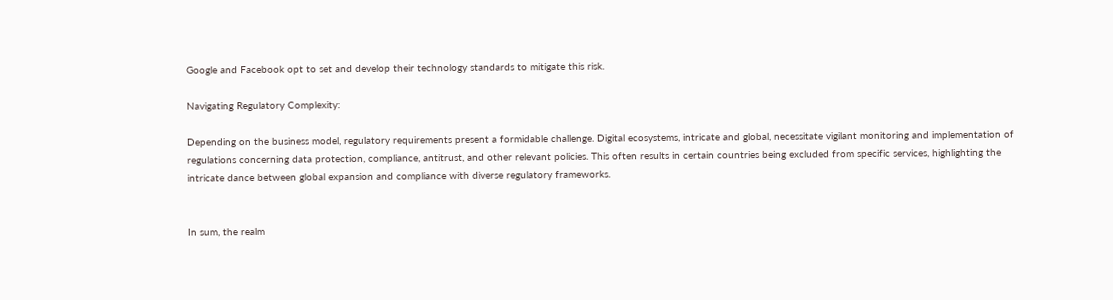Google and Facebook opt to set and develop their technology standards to mitigate this risk.

Navigating Regulatory Complexity:

Depending on the business model, regulatory requirements present a formidable challenge. Digital ecosystems, intricate and global, necessitate vigilant monitoring and implementation of regulations concerning data protection, compliance, antitrust, and other relevant policies. This often results in certain countries being excluded from specific services, highlighting the intricate dance between global expansion and compliance with diverse regulatory frameworks.


In sum, the realm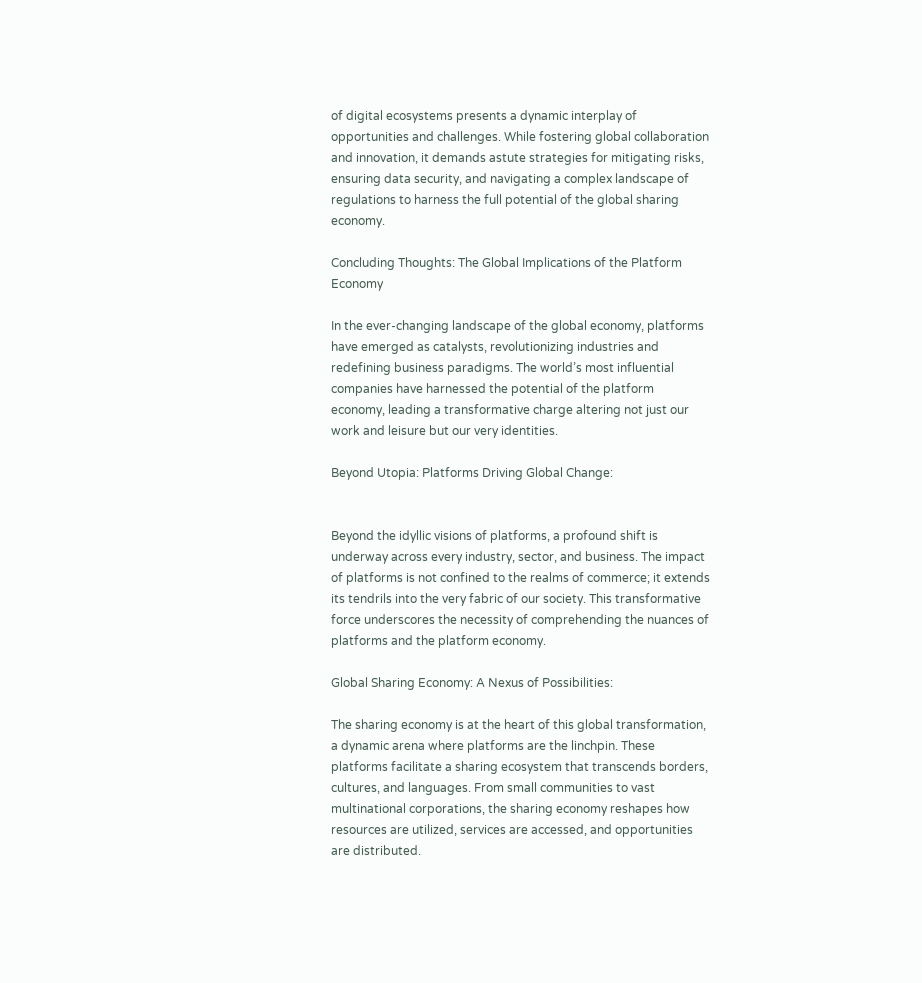of digital ecosystems presents a dynamic interplay of opportunities and challenges. While fostering global collaboration and innovation, it demands astute strategies for mitigating risks, ensuring data security, and navigating a complex landscape of regulations to harness the full potential of the global sharing economy.

Concluding Thoughts: The Global Implications of the Platform Economy

In the ever-changing landscape of the global economy, platforms have emerged as catalysts, revolutionizing industries and redefining business paradigms. The world’s most influential companies have harnessed the potential of the platform economy, leading a transformative charge altering not just our work and leisure but our very identities.

Beyond Utopia: Platforms Driving Global Change:


Beyond the idyllic visions of platforms, a profound shift is underway across every industry, sector, and business. The impact of platforms is not confined to the realms of commerce; it extends its tendrils into the very fabric of our society. This transformative force underscores the necessity of comprehending the nuances of platforms and the platform economy.

Global Sharing Economy: A Nexus of Possibilities:

The sharing economy is at the heart of this global transformation, a dynamic arena where platforms are the linchpin. These platforms facilitate a sharing ecosystem that transcends borders, cultures, and languages. From small communities to vast multinational corporations, the sharing economy reshapes how resources are utilized, services are accessed, and opportunities are distributed.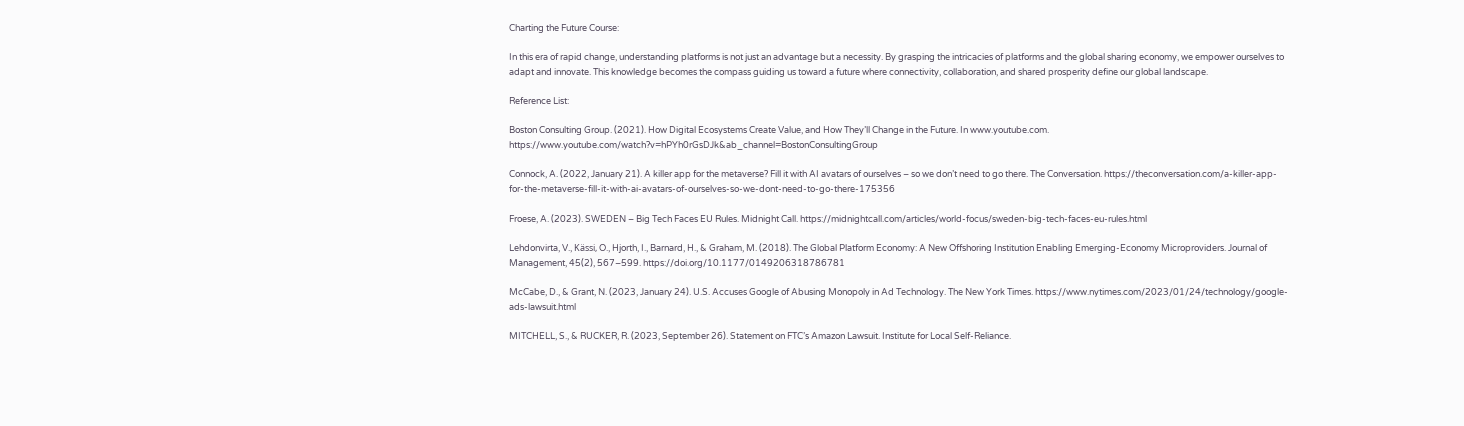Charting the Future Course:

In this era of rapid change, understanding platforms is not just an advantage but a necessity. By grasping the intricacies of platforms and the global sharing economy, we empower ourselves to adapt and innovate. This knowledge becomes the compass guiding us toward a future where connectivity, collaboration, and shared prosperity define our global landscape.

Reference List:

Boston Consulting Group. (2021). How Digital Ecosystems Create Value, and How They’ll Change in the Future. In www.youtube.com. https://www.youtube.com/watch?v=hPYh0rGsDJk&ab_channel=BostonConsultingGroup

Connock, A. (2022, January 21). A killer app for the metaverse? Fill it with AI avatars of ourselves – so we don’t need to go there. The Conversation. https://theconversation.com/a-killer-app-for-the-metaverse-fill-it-with-ai-avatars-of-ourselves-so-we-dont-need-to-go-there-175356

Froese, A. (2023). SWEDEN – Big Tech Faces EU Rules. Midnight Call. https://midnightcall.com/articles/world-focus/sweden-big-tech-faces-eu-rules.html

Lehdonvirta, V., Kässi, O., Hjorth, I., Barnard, H., & Graham, M. (2018). The Global Platform Economy: A New Offshoring Institution Enabling Emerging-Economy Microproviders. Journal of Management, 45(2), 567–599. https://doi.org/10.1177/0149206318786781

McCabe, D., & Grant, N. (2023, January 24). U.S. Accuses Google of Abusing Monopoly in Ad Technology. The New York Times. https://www.nytimes.com/2023/01/24/technology/google-ads-lawsuit.html

MITCHELL, S., & RUCKER, R. (2023, September 26). Statement on FTC’s Amazon Lawsuit. Institute for Local Self-Reliance.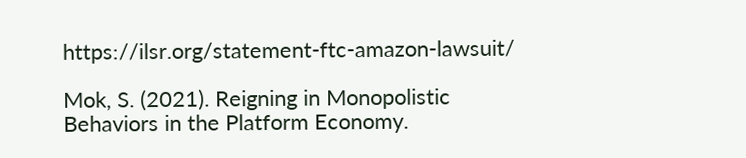https://ilsr.org/statement-ftc-amazon-lawsuit/

Mok, S. (2021). Reigning in Monopolistic Behaviors in the Platform Economy.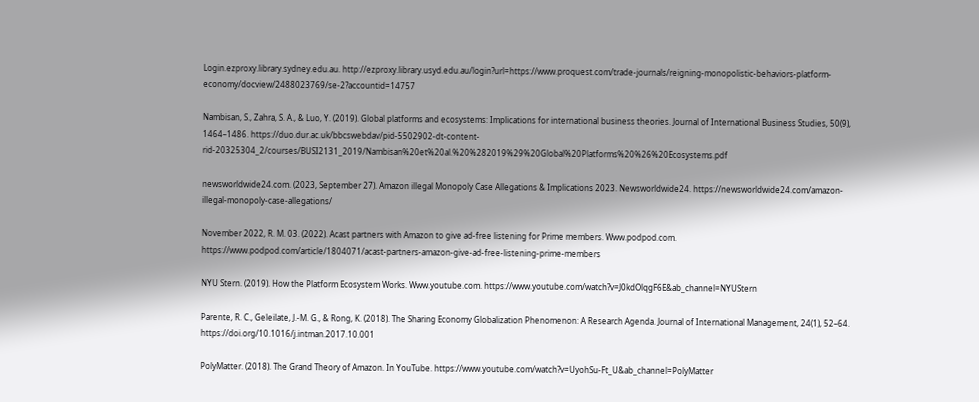Login.ezproxy.library.sydney.edu.au. http://ezproxy.library.usyd.edu.au/login?url=https://www.proquest.com/trade-journals/reigning-monopolistic-behaviors-platform-economy/docview/2488023769/se-2?accountid=14757

Nambisan, S., Zahra, S. A., & Luo, Y. (2019). Global platforms and ecosystems: Implications for international business theories. Journal of International Business Studies, 50(9), 1464–1486. https://duo.dur.ac.uk/bbcswebdav/pid-5502902-dt-content-rid-20325304_2/courses/BUSI2131_2019/Nambisan%20et%20al.%20%282019%29%20Global%20Platforms%20%26%20Ecosystems.pdf

newsworldwide24.com. (2023, September 27). Amazon illegal Monopoly Case Allegations & Implications 2023. Newsworldwide24. https://newsworldwide24.com/amazon-illegal-monopoly-case-allegations/

November 2022, R. M. 03. (2022). Acast partners with Amazon to give ad-free listening for Prime members. Www.podpod.com. https://www.podpod.com/article/1804071/acast-partners-amazon-give-ad-free-listening-prime-members

NYU Stern. (2019). How the Platform Ecosystem Works. Www.youtube.com. https://www.youtube.com/watch?v=J0kdOlqgF6E&ab_channel=NYUStern

Parente, R. C., Geleilate, J.-M. G., & Rong, K. (2018). The Sharing Economy Globalization Phenomenon: A Research Agenda. Journal of International Management, 24(1), 52–64. https://doi.org/10.1016/j.intman.2017.10.001

PolyMatter. (2018). The Grand Theory of Amazon. In YouTube. https://www.youtube.com/watch?v=UyohSu-Ft_U&ab_channel=PolyMatter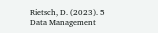Rietsch, D. (2023). 5 Data Management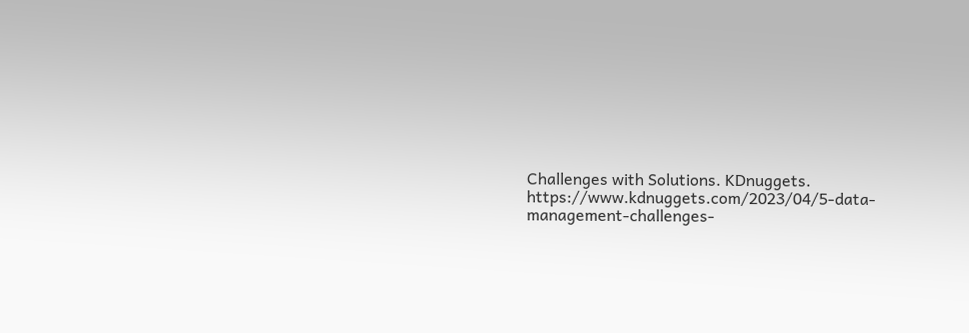Challenges with Solutions. KDnuggets. https://www.kdnuggets.com/2023/04/5-data-management-challenges-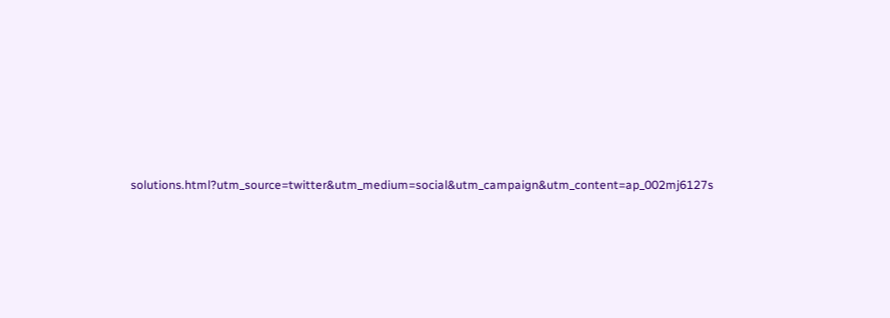solutions.html?utm_source=twitter&utm_medium=social&utm_campaign&utm_content=ap_002mj6127s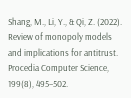Shang, M., Li, Y., & Qi, Z. (2022). Review of monopoly models and implications for antitrust. Procedia Computer Science, 199(8), 495–502.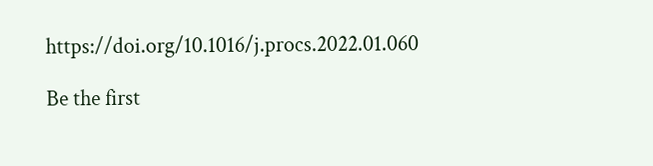https://doi.org/10.1016/j.procs.2022.01.060

Be the first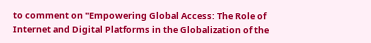to comment on "Empowering Global Access: The Role of Internet and Digital Platforms in the Globalization of the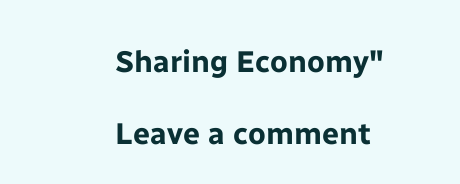Sharing Economy"

Leave a comment